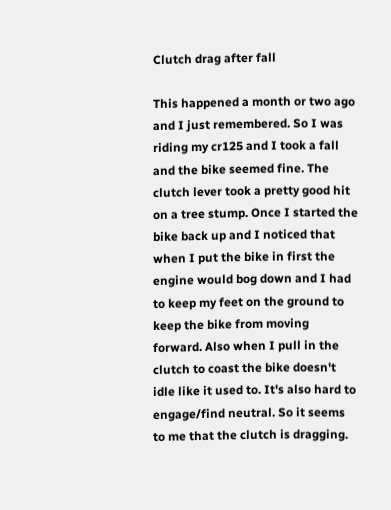Clutch drag after fall

This happened a month or two ago and I just remembered. So I was riding my cr125 and I took a fall and the bike seemed fine. The clutch lever took a pretty good hit on a tree stump. Once I started the bike back up and I noticed that when I put the bike in first the engine would bog down and I had to keep my feet on the ground to keep the bike from moving forward. Also when I pull in the clutch to coast the bike doesn't idle like it used to. It's also hard to engage/find neutral. So it seems to me that the clutch is dragging.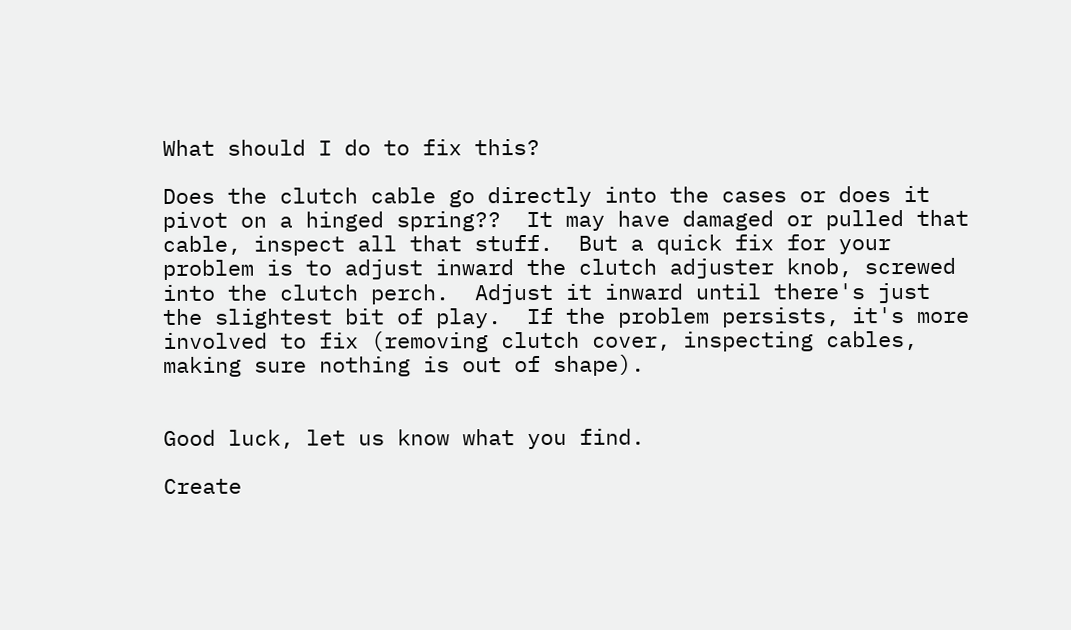What should I do to fix this?

Does the clutch cable go directly into the cases or does it pivot on a hinged spring??  It may have damaged or pulled that cable, inspect all that stuff.  But a quick fix for your problem is to adjust inward the clutch adjuster knob, screwed into the clutch perch.  Adjust it inward until there's just the slightest bit of play.  If the problem persists, it's more involved to fix (removing clutch cover, inspecting cables, making sure nothing is out of shape).


Good luck, let us know what you find.

Create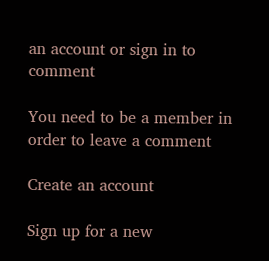an account or sign in to comment

You need to be a member in order to leave a comment

Create an account

Sign up for a new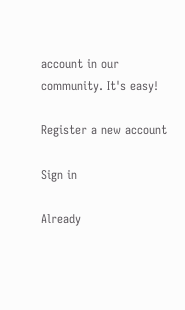account in our community. It's easy!

Register a new account

Sign in

Already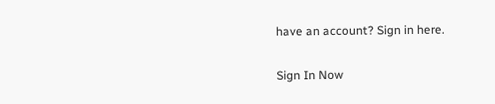have an account? Sign in here.

Sign In Now